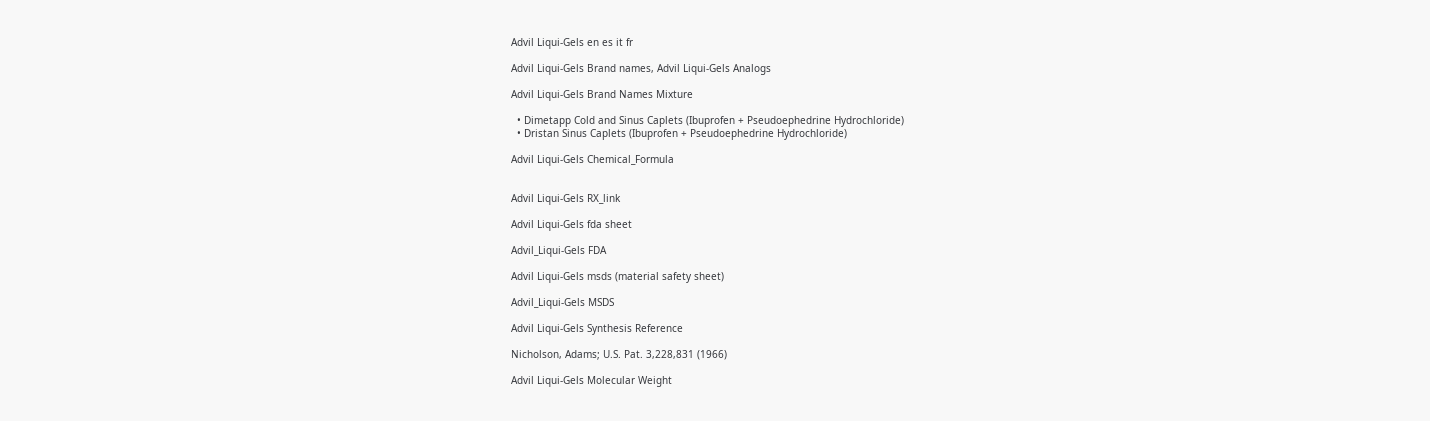Advil Liqui-Gels en es it fr

Advil Liqui-Gels Brand names, Advil Liqui-Gels Analogs

Advil Liqui-Gels Brand Names Mixture

  • Dimetapp Cold and Sinus Caplets (Ibuprofen + Pseudoephedrine Hydrochloride)
  • Dristan Sinus Caplets (Ibuprofen + Pseudoephedrine Hydrochloride)

Advil Liqui-Gels Chemical_Formula


Advil Liqui-Gels RX_link

Advil Liqui-Gels fda sheet

Advil_Liqui-Gels FDA

Advil Liqui-Gels msds (material safety sheet)

Advil_Liqui-Gels MSDS

Advil Liqui-Gels Synthesis Reference

Nicholson, Adams; U.S. Pat. 3,228,831 (1966)

Advil Liqui-Gels Molecular Weight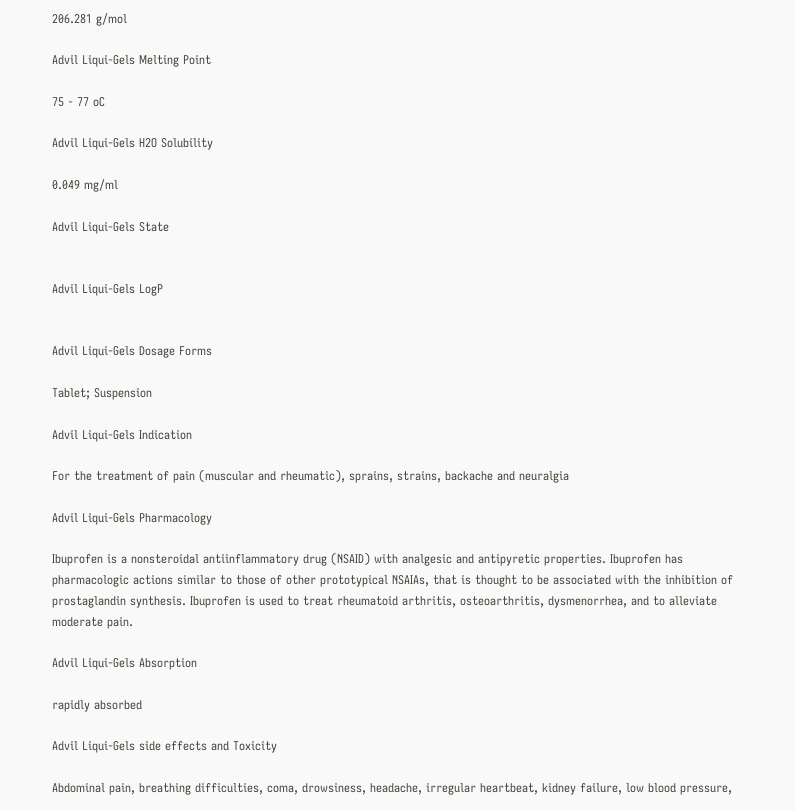206.281 g/mol

Advil Liqui-Gels Melting Point

75 - 77 oC

Advil Liqui-Gels H2O Solubility

0.049 mg/ml

Advil Liqui-Gels State


Advil Liqui-Gels LogP


Advil Liqui-Gels Dosage Forms

Tablet; Suspension

Advil Liqui-Gels Indication

For the treatment of pain (muscular and rheumatic), sprains, strains, backache and neuralgia

Advil Liqui-Gels Pharmacology

Ibuprofen is a nonsteroidal antiinflammatory drug (NSAID) with analgesic and antipyretic properties. Ibuprofen has pharmacologic actions similar to those of other prototypical NSAIAs, that is thought to be associated with the inhibition of prostaglandin synthesis. Ibuprofen is used to treat rheumatoid arthritis, osteoarthritis, dysmenorrhea, and to alleviate moderate pain.

Advil Liqui-Gels Absorption

rapidly absorbed

Advil Liqui-Gels side effects and Toxicity

Abdominal pain, breathing difficulties, coma, drowsiness, headache, irregular heartbeat, kidney failure, low blood pressure,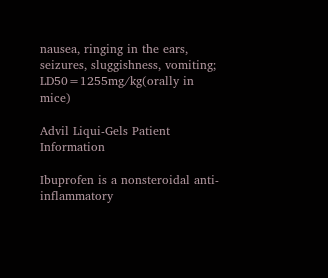nausea, ringing in the ears, seizures, sluggishness, vomiting; LD50=1255mg/kg(orally in mice)

Advil Liqui-Gels Patient Information

Ibuprofen is a nonsteroidal anti-inflammatory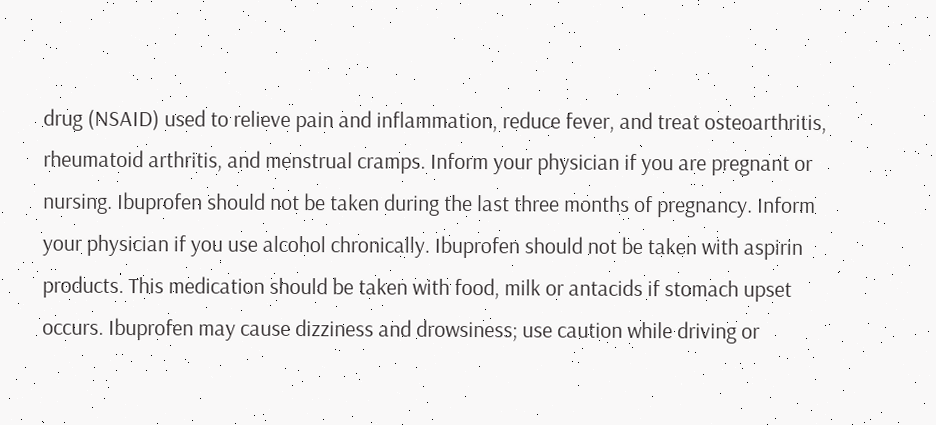drug (NSAID) used to relieve pain and inflammation, reduce fever, and treat osteoarthritis, rheumatoid arthritis, and menstrual cramps. Inform your physician if you are pregnant or nursing. Ibuprofen should not be taken during the last three months of pregnancy. Inform your physician if you use alcohol chronically. Ibuprofen should not be taken with aspirin products. This medication should be taken with food, milk or antacids if stomach upset occurs. Ibuprofen may cause dizziness and drowsiness; use caution while driving or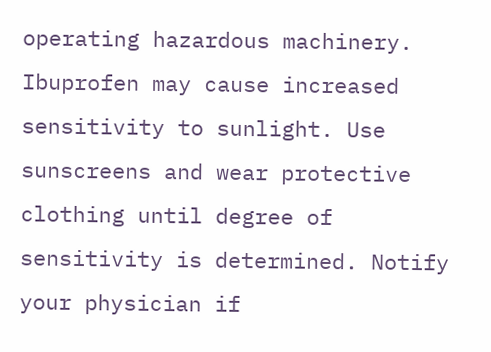operating hazardous machinery. Ibuprofen may cause increased sensitivity to sunlight. Use sunscreens and wear protective clothing until degree of sensitivity is determined. Notify your physician if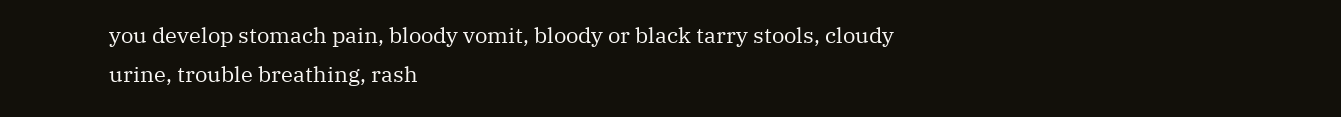you develop stomach pain, bloody vomit, bloody or black tarry stools, cloudy urine, trouble breathing, rash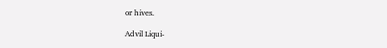or hives.

Advil Liqui-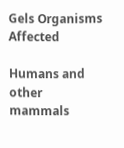Gels Organisms Affected

Humans and other mammals